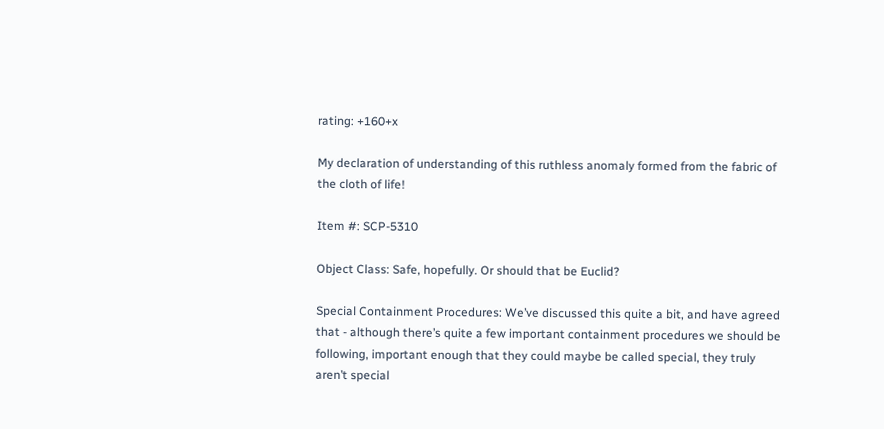rating: +160+x

My declaration of understanding of this ruthless anomaly formed from the fabric of the cloth of life!

Item #: SCP-5310

Object Class: Safe, hopefully. Or should that be Euclid?

Special Containment Procedures: We’ve discussed this quite a bit, and have agreed that - although there’s quite a few important containment procedures we should be following, important enough that they could maybe be called special, they truly aren’t special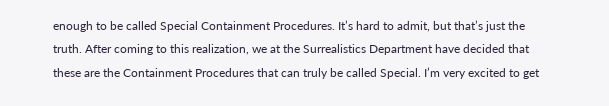enough to be called Special Containment Procedures. It’s hard to admit, but that’s just the truth. After coming to this realization, we at the Surrealistics Department have decided that these are the Containment Procedures that can truly be called Special. I’m very excited to get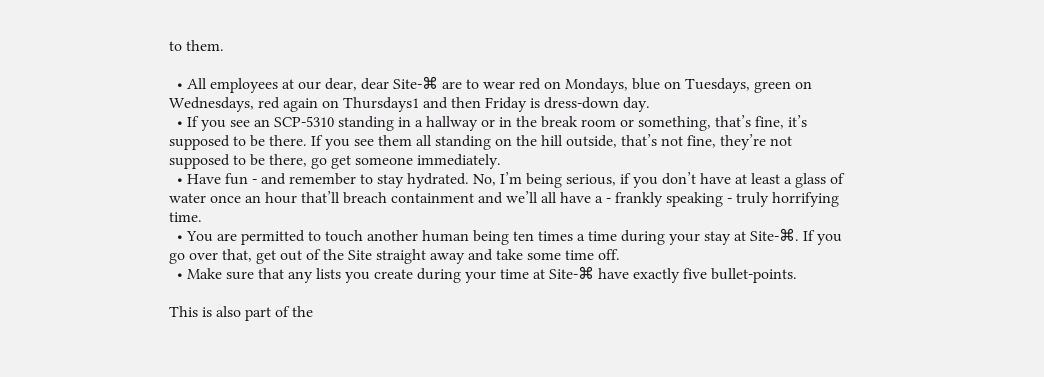to them.

  • All employees at our dear, dear Site-⌘ are to wear red on Mondays, blue on Tuesdays, green on Wednesdays, red again on Thursdays1 and then Friday is dress-down day.
  • If you see an SCP-5310 standing in a hallway or in the break room or something, that’s fine, it’s supposed to be there. If you see them all standing on the hill outside, that’s not fine, they’re not supposed to be there, go get someone immediately.
  • Have fun - and remember to stay hydrated. No, I’m being serious, if you don’t have at least a glass of water once an hour that’ll breach containment and we’ll all have a - frankly speaking - truly horrifying time.
  • You are permitted to touch another human being ten times a time during your stay at Site-⌘. If you go over that, get out of the Site straight away and take some time off.
  • Make sure that any lists you create during your time at Site-⌘ have exactly five bullet-points.

This is also part of the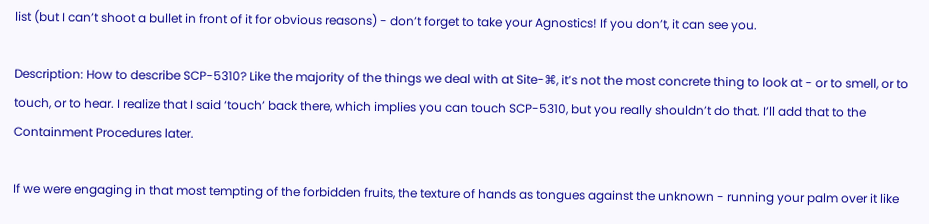list (but I can’t shoot a bullet in front of it for obvious reasons) - don’t forget to take your Agnostics! If you don’t, it can see you.

Description: How to describe SCP-5310? Like the majority of the things we deal with at Site-⌘, it’s not the most concrete thing to look at - or to smell, or to touch, or to hear. I realize that I said ‘touch’ back there, which implies you can touch SCP-5310, but you really shouldn’t do that. I’ll add that to the Containment Procedures later.

If we were engaging in that most tempting of the forbidden fruits, the texture of hands as tongues against the unknown - running your palm over it like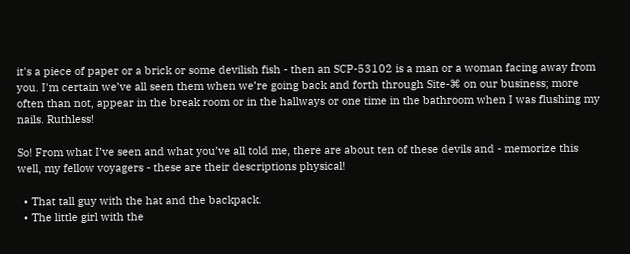it's a piece of paper or a brick or some devilish fish - then an SCP-53102 is a man or a woman facing away from you. I'm certain we’ve all seen them when we’re going back and forth through Site-⌘ on our business; more often than not, appear in the break room or in the hallways or one time in the bathroom when I was flushing my nails. Ruthless!

So! From what I’ve seen and what you’ve all told me, there are about ten of these devils and - memorize this well, my fellow voyagers - these are their descriptions physical!

  • That tall guy with the hat and the backpack.
  • The little girl with the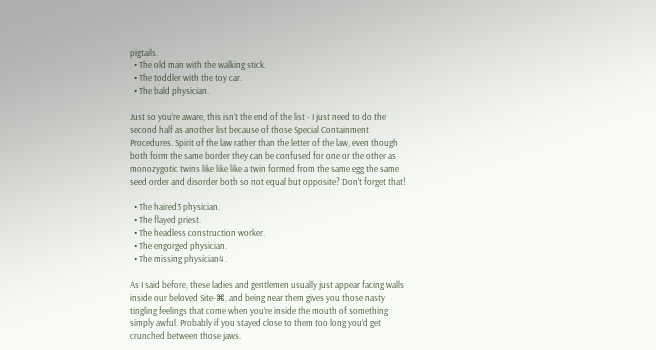pigtails.
  • The old man with the walking stick.
  • The toddler with the toy car.
  • The bald physician.

Just so you’re aware, this isn’t the end of the list - I just need to do the second half as another list because of those Special Containment Procedures. Spirit of the law rather than the letter of the law, even though both form the same border they can be confused for one or the other as monozygotic twins like like like a twin formed from the same egg the same seed order and disorder both so not equal but opposite? Don't forget that!

  • The haired3 physician.
  • The flayed priest.
  • The headless construction worker.
  • The engorged physician.
  • The missing physician4 .

As I said before, these ladies and gentlemen usually just appear facing walls inside our beloved Site-⌘, and being near them gives you those nasty tingling feelings that come when you’re inside the mouth of something simply awful. Probably if you stayed close to them too long you’d get crunched between those jaws.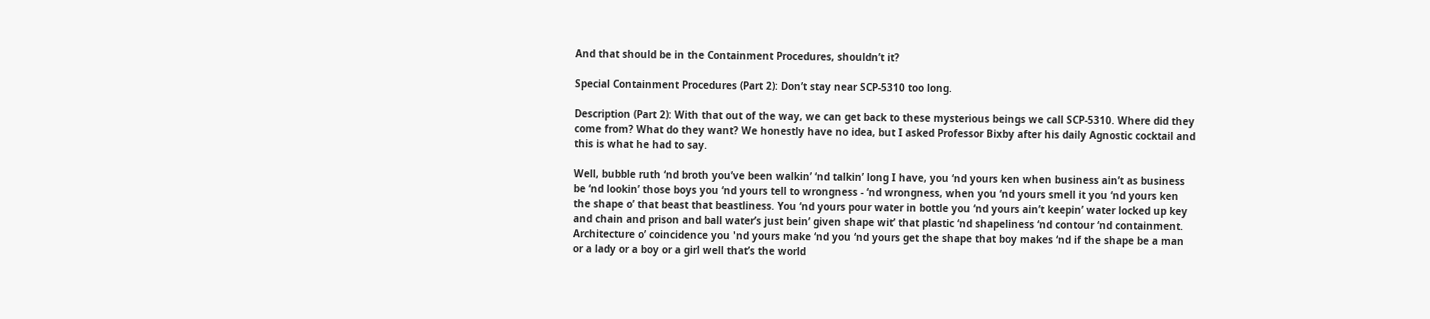And that should be in the Containment Procedures, shouldn’t it?

Special Containment Procedures (Part 2): Don’t stay near SCP-5310 too long.

Description (Part 2): With that out of the way, we can get back to these mysterious beings we call SCP-5310. Where did they come from? What do they want? We honestly have no idea, but I asked Professor Bixby after his daily Agnostic cocktail and this is what he had to say.

Well, bubble ruth ‘nd broth you’ve been walkin’ ‘nd talkin’ long I have, you ‘nd yours ken when business ain’t as business be ‘nd lookin’ those boys you ‘nd yours tell to wrongness - ‘nd wrongness, when you ‘nd yours smell it you ‘nd yours ken the shape o’ that beast that beastliness. You ‘nd yours pour water in bottle you ‘nd yours ain’t keepin’ water locked up key and chain and prison and ball water’s just bein’ given shape wit’ that plastic ‘nd shapeliness ‘nd contour ‘nd containment. Architecture o’ coincidence you 'nd yours make ‘nd you ‘nd yours get the shape that boy makes ‘nd if the shape be a man or a lady or a boy or a girl well that’s the world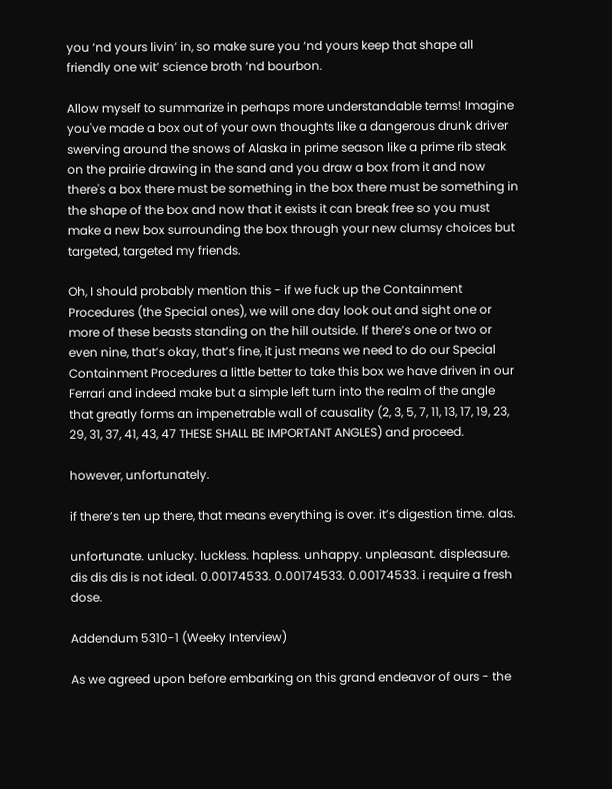you ‘nd yours livin’ in, so make sure you ‘nd yours keep that shape all friendly one wit’ science broth ‘nd bourbon.

Allow myself to summarize in perhaps more understandable terms! Imagine you've made a box out of your own thoughts like a dangerous drunk driver swerving around the snows of Alaska in prime season like a prime rib steak on the prairie drawing in the sand and you draw a box from it and now there's a box there must be something in the box there must be something in the shape of the box and now that it exists it can break free so you must make a new box surrounding the box through your new clumsy choices but targeted, targeted my friends.

Oh, I should probably mention this - if we fuck up the Containment Procedures (the Special ones), we will one day look out and sight one or more of these beasts standing on the hill outside. If there’s one or two or even nine, that’s okay, that’s fine, it just means we need to do our Special Containment Procedures a little better to take this box we have driven in our Ferrari and indeed make but a simple left turn into the realm of the angle that greatly forms an impenetrable wall of causality (2, 3, 5, 7, 11, 13, 17, 19, 23, 29, 31, 37, 41, 43, 47 THESE SHALL BE IMPORTANT ANGLES) and proceed.

however, unfortunately.

if there’s ten up there, that means everything is over. it’s digestion time. alas.

unfortunate. unlucky. luckless. hapless. unhappy. unpleasant. displeasure. dis dis dis is not ideal. 0.00174533. 0.00174533. 0.00174533. i require a fresh dose.

Addendum 5310-1 (Weeky Interview)

As we agreed upon before embarking on this grand endeavor of ours - the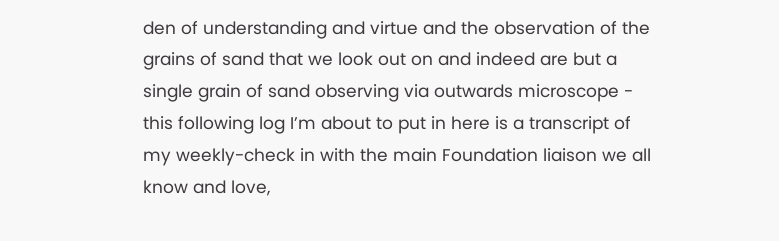den of understanding and virtue and the observation of the grains of sand that we look out on and indeed are but a single grain of sand observing via outwards microscope - this following log I’m about to put in here is a transcript of my weekly-check in with the main Foundation liaison we all know and love,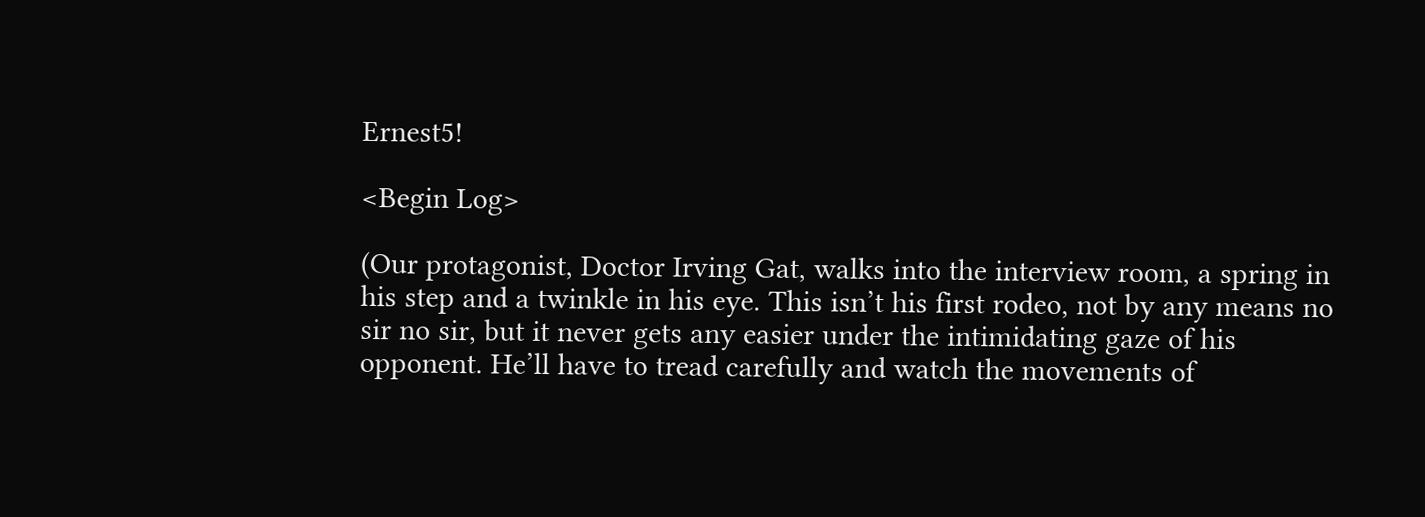Ernest5!

<Begin Log>

(Our protagonist, Doctor Irving Gat, walks into the interview room, a spring in his step and a twinkle in his eye. This isn’t his first rodeo, not by any means no sir no sir, but it never gets any easier under the intimidating gaze of his opponent. He’ll have to tread carefully and watch the movements of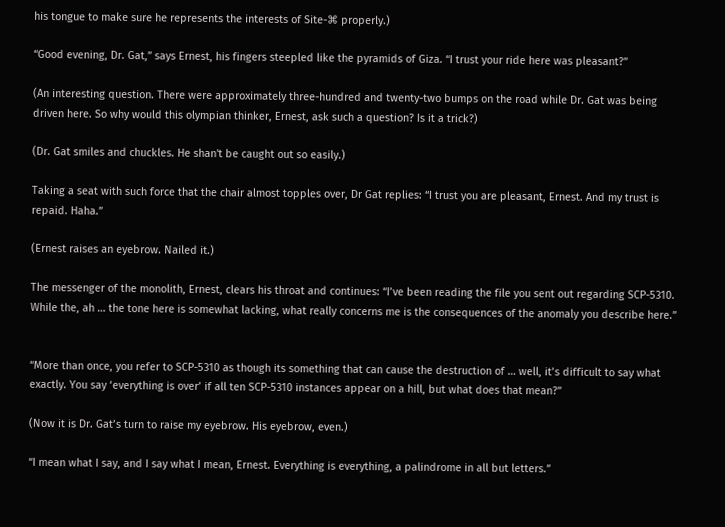his tongue to make sure he represents the interests of Site-⌘ properly.)

“Good evening, Dr. Gat,” says Ernest, his fingers steepled like the pyramids of Giza. “I trust your ride here was pleasant?”

(An interesting question. There were approximately three-hundred and twenty-two bumps on the road while Dr. Gat was being driven here. So why would this olympian thinker, Ernest, ask such a question? Is it a trick?)

(Dr. Gat smiles and chuckles. He shan't be caught out so easily.)

Taking a seat with such force that the chair almost topples over, Dr Gat replies: “I trust you are pleasant, Ernest. And my trust is repaid. Haha.”

(Ernest raises an eyebrow. Nailed it.)

The messenger of the monolith, Ernest, clears his throat and continues: “I’ve been reading the file you sent out regarding SCP-5310. While the, ah … the tone here is somewhat lacking, what really concerns me is the consequences of the anomaly you describe here.”


“More than once, you refer to SCP-5310 as though its something that can cause the destruction of … well, it’s difficult to say what exactly. You say ‘everything is over’ if all ten SCP-5310 instances appear on a hill, but what does that mean?”

(Now it is Dr. Gat’s turn to raise my eyebrow. His eyebrow, even.)

“I mean what I say, and I say what I mean, Ernest. Everything is everything, a palindrome in all but letters.”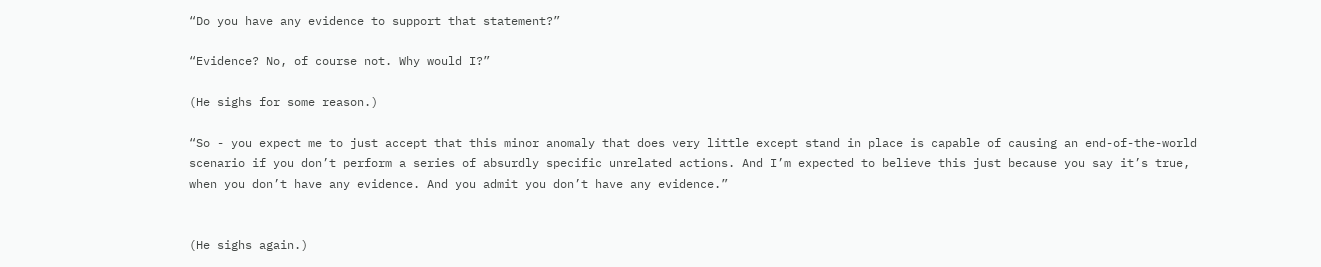“Do you have any evidence to support that statement?”

“Evidence? No, of course not. Why would I?”

(He sighs for some reason.)

“So - you expect me to just accept that this minor anomaly that does very little except stand in place is capable of causing an end-of-the-world scenario if you don’t perform a series of absurdly specific unrelated actions. And I’m expected to believe this just because you say it’s true, when you don’t have any evidence. And you admit you don’t have any evidence.”


(He sighs again.)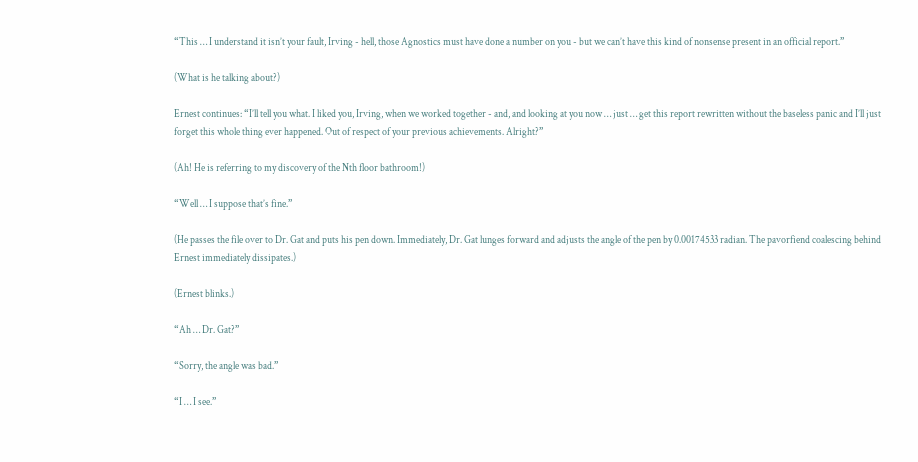“This … I understand it isn’t your fault, Irving - hell, those Agnostics must have done a number on you - but we can’t have this kind of nonsense present in an official report.”

(What is he talking about?)

Ernest continues: “I’ll tell you what. I liked you, Irving, when we worked together - and, and looking at you now … just … get this report rewritten without the baseless panic and I’ll just forget this whole thing ever happened. Out of respect of your previous achievements. Alright?”

(Ah! He is referring to my discovery of the Nth floor bathroom!)

“Well … I suppose that’s fine.”

(He passes the file over to Dr. Gat and puts his pen down. Immediately, Dr. Gat lunges forward and adjusts the angle of the pen by 0.00174533 radian. The pavorfiend coalescing behind Ernest immediately dissipates.)

(Ernest blinks.)

“Ah … Dr. Gat?”

“Sorry, the angle was bad.”

“I … I see.”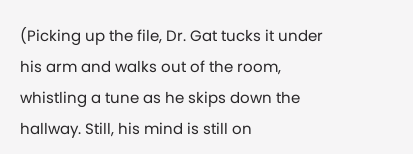(Picking up the file, Dr. Gat tucks it under his arm and walks out of the room, whistling a tune as he skips down the hallway. Still, his mind is still on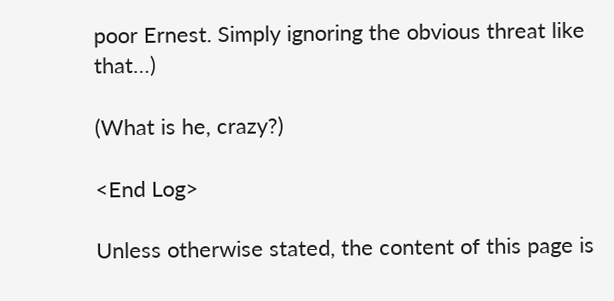poor Ernest. Simply ignoring the obvious threat like that…)

(What is he, crazy?)

<End Log>

Unless otherwise stated, the content of this page is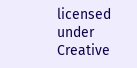licensed under Creative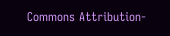Commons Attribution-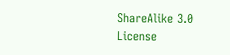ShareAlike 3.0 License